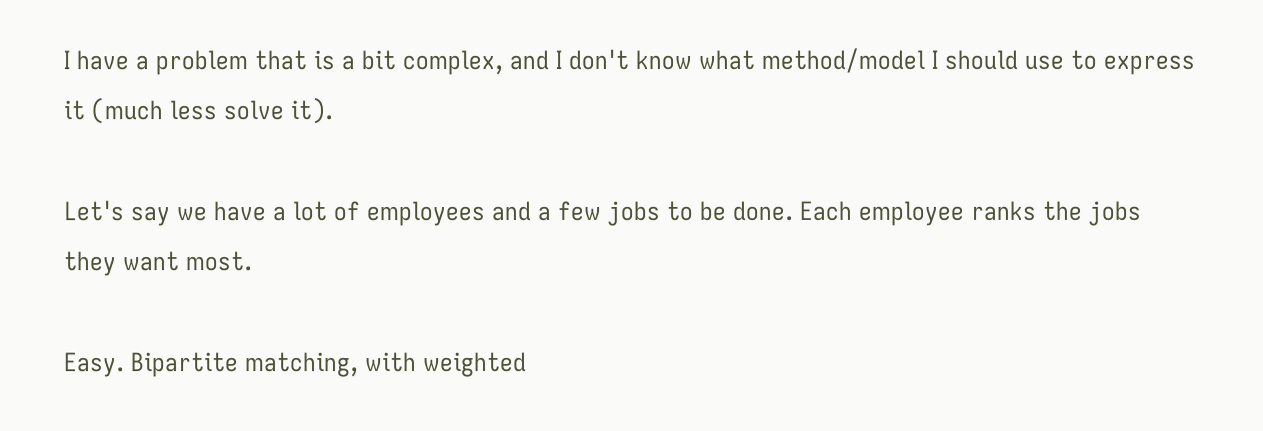I have a problem that is a bit complex, and I don't know what method/model I should use to express it (much less solve it).

Let's say we have a lot of employees and a few jobs to be done. Each employee ranks the jobs they want most.

Easy. Bipartite matching, with weighted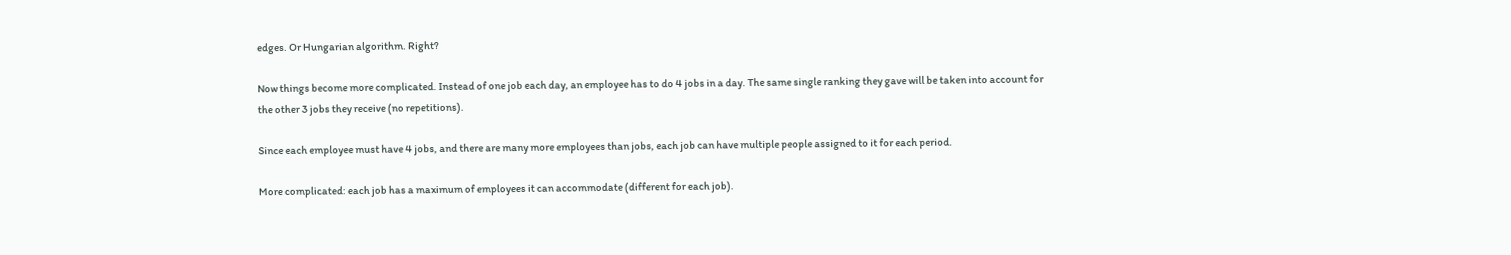edges. Or Hungarian algorithm. Right?

Now things become more complicated. Instead of one job each day, an employee has to do 4 jobs in a day. The same single ranking they gave will be taken into account for the other 3 jobs they receive (no repetitions).

Since each employee must have 4 jobs, and there are many more employees than jobs, each job can have multiple people assigned to it for each period.

More complicated: each job has a maximum of employees it can accommodate (different for each job).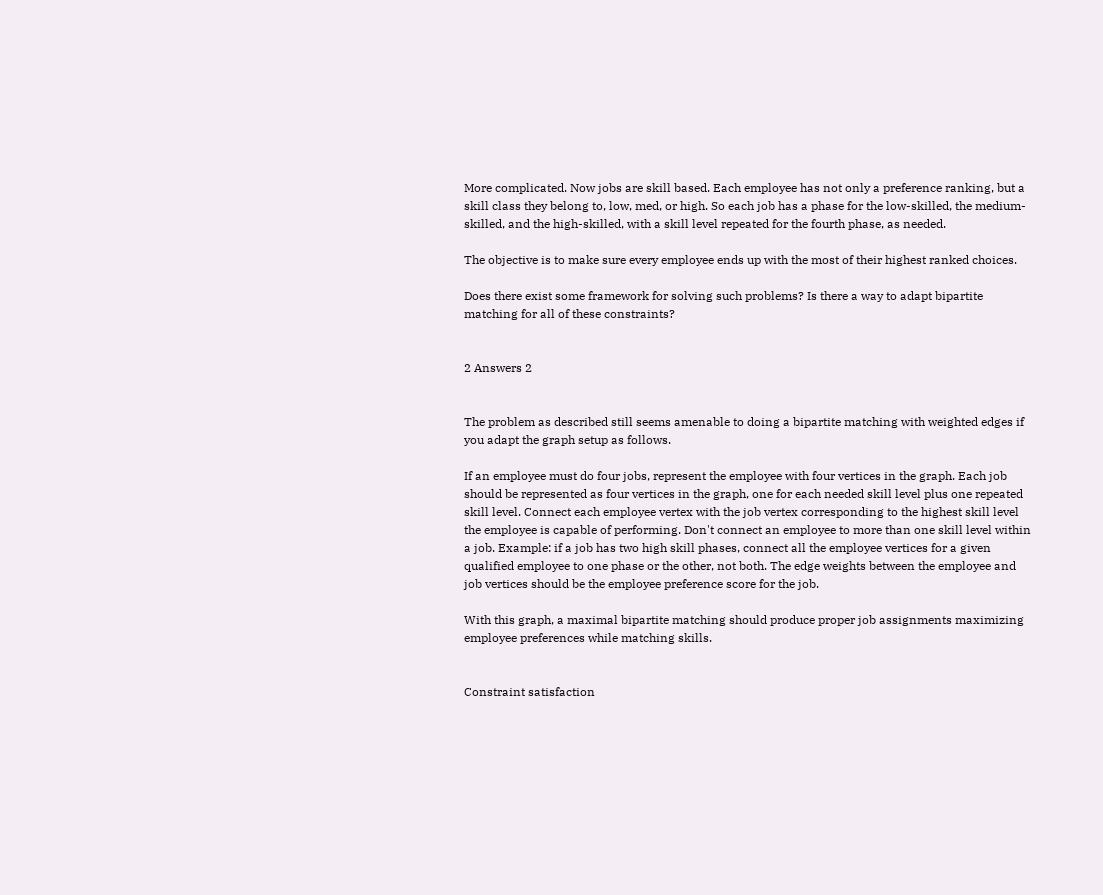More complicated. Now jobs are skill based. Each employee has not only a preference ranking, but a skill class they belong to, low, med, or high. So each job has a phase for the low-skilled, the medium-skilled, and the high-skilled, with a skill level repeated for the fourth phase, as needed.

The objective is to make sure every employee ends up with the most of their highest ranked choices.

Does there exist some framework for solving such problems? Is there a way to adapt bipartite matching for all of these constraints?


2 Answers 2


The problem as described still seems amenable to doing a bipartite matching with weighted edges if you adapt the graph setup as follows.

If an employee must do four jobs, represent the employee with four vertices in the graph. Each job should be represented as four vertices in the graph, one for each needed skill level plus one repeated skill level. Connect each employee vertex with the job vertex corresponding to the highest skill level the employee is capable of performing. Don't connect an employee to more than one skill level within a job. Example: if a job has two high skill phases, connect all the employee vertices for a given qualified employee to one phase or the other, not both. The edge weights between the employee and job vertices should be the employee preference score for the job.

With this graph, a maximal bipartite matching should produce proper job assignments maximizing employee preferences while matching skills.


Constraint satisfaction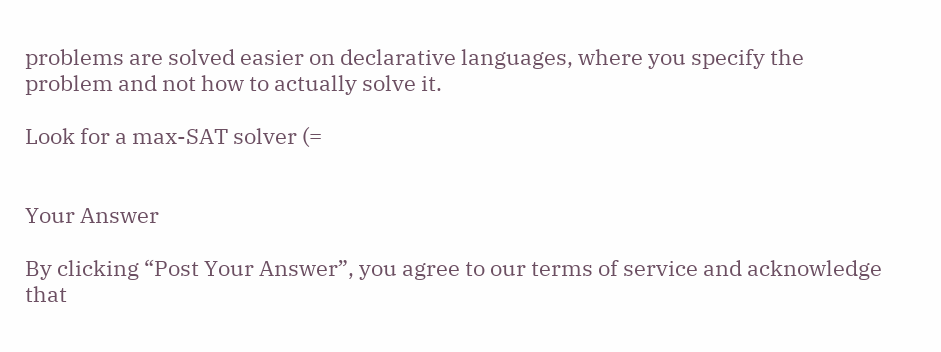problems are solved easier on declarative languages, where you specify the problem and not how to actually solve it.

Look for a max-SAT solver (=


Your Answer

By clicking “Post Your Answer”, you agree to our terms of service and acknowledge that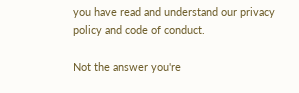you have read and understand our privacy policy and code of conduct.

Not the answer you're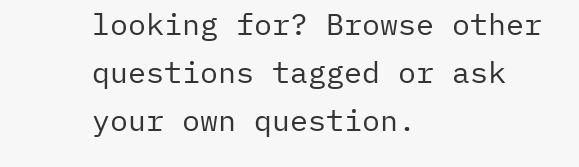looking for? Browse other questions tagged or ask your own question.